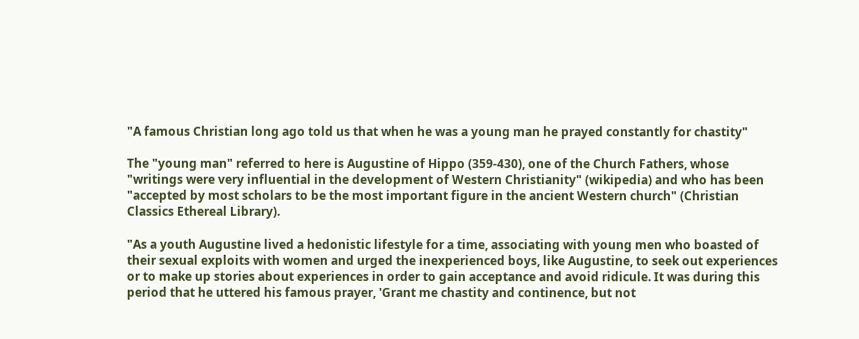"A famous Christian long ago told us that when he was a young man he prayed constantly for chastity"

The "young man" referred to here is Augustine of Hippo (359-430), one of the Church Fathers, whose "writings were very influential in the development of Western Christianity" (wikipedia) and who has been "accepted by most scholars to be the most important figure in the ancient Western church" (Christian Classics Ethereal Library).

"As a youth Augustine lived a hedonistic lifestyle for a time, associating with young men who boasted of their sexual exploits with women and urged the inexperienced boys, like Augustine, to seek out experiences or to make up stories about experiences in order to gain acceptance and avoid ridicule. It was during this period that he uttered his famous prayer, 'Grant me chastity and continence, but not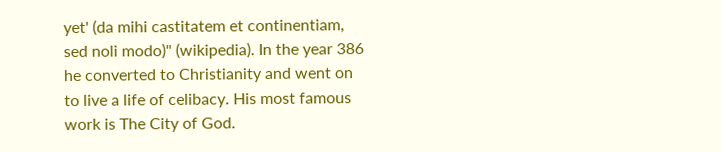yet' (da mihi castitatem et continentiam, sed noli modo)" (wikipedia). In the year 386 he converted to Christianity and went on to live a life of celibacy. His most famous work is The City of God.